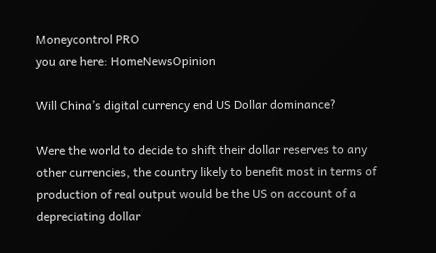Moneycontrol PRO
you are here: HomeNewsOpinion

Will China’s digital currency end US Dollar dominance?

Were the world to decide to shift their dollar reserves to any other currencies, the country likely to benefit most in terms of production of real output would be the US on account of a depreciating dollar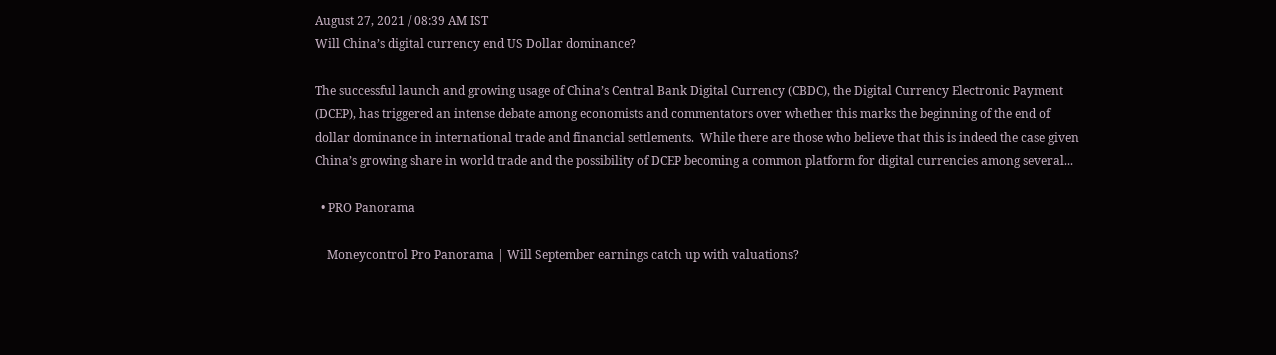August 27, 2021 / 08:39 AM IST
Will China’s digital currency end US Dollar dominance?

The successful launch and growing usage of China’s Central Bank Digital Currency (CBDC), the Digital Currency Electronic Payment (DCEP), has triggered an intense debate among economists and commentators over whether this marks the beginning of the end of dollar dominance in international trade and financial settlements.  While there are those who believe that this is indeed the case given China’s growing share in world trade and the possibility of DCEP becoming a common platform for digital currencies among several...

  • PRO Panorama

    Moneycontrol Pro Panorama | Will September earnings catch up with valuations?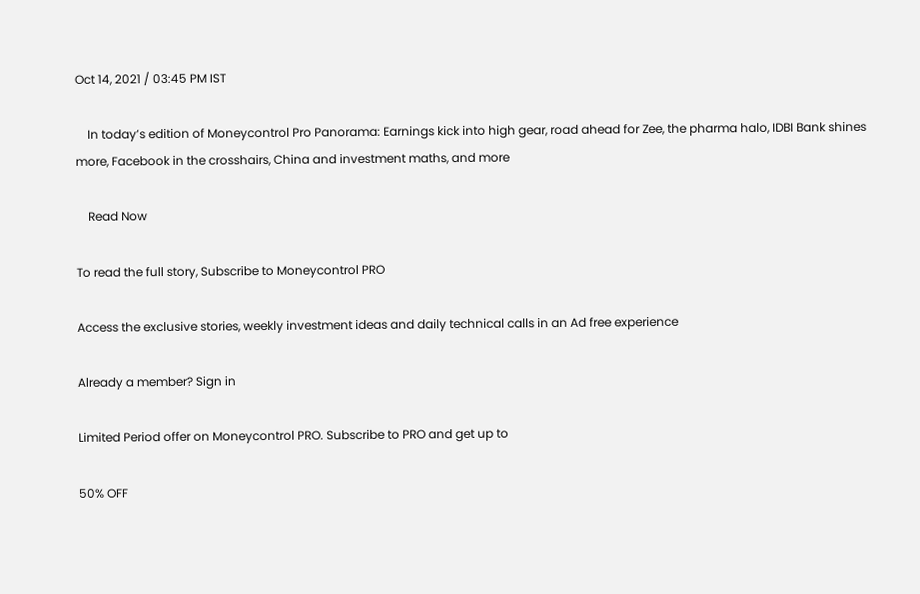Oct 14, 2021 / 03:45 PM IST

    In today’s edition of Moneycontrol Pro Panorama: Earnings kick into high gear, road ahead for Zee, the pharma halo, IDBI Bank shines more, Facebook in the crosshairs, China and investment maths, and more

    Read Now

To read the full story, Subscribe to Moneycontrol PRO

Access the exclusive stories, weekly investment ideas and daily technical calls in an Ad free experience

Already a member? Sign in

Limited Period offer on Moneycontrol PRO. Subscribe to PRO and get up to

50% OFF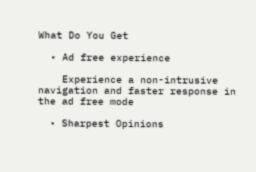What Do You Get

  • Ad free experience

    Experience a non-intrusive navigation and faster response in the ad free mode

  • Sharpest Opinions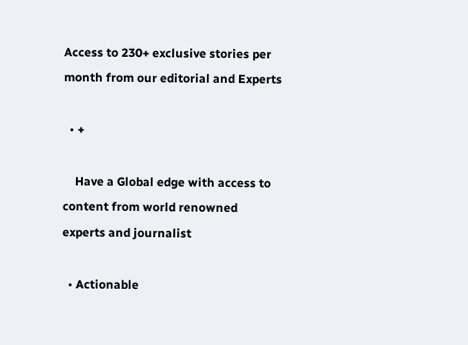Access to 230+ exclusive stories per month from our editorial and Experts

  • +

    Have a Global edge with access to content from world renowned experts and journalist

  • Actionable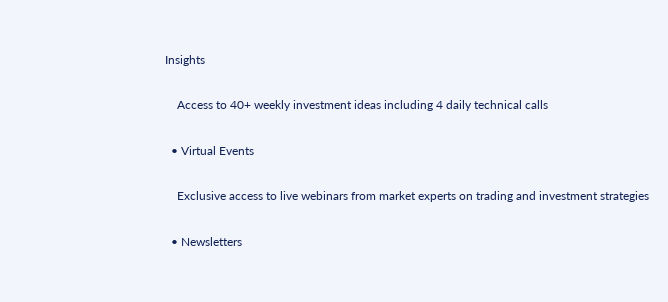Insights

    Access to 40+ weekly investment ideas including 4 daily technical calls

  • Virtual Events

    Exclusive access to live webinars from market experts on trading and investment strategies

  • Newsletters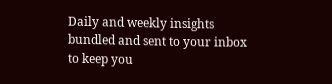Daily and weekly insights bundled and sent to your inbox to keep you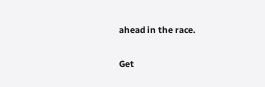ahead in the race.

Get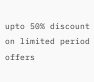upto 50% discount on limited period offers